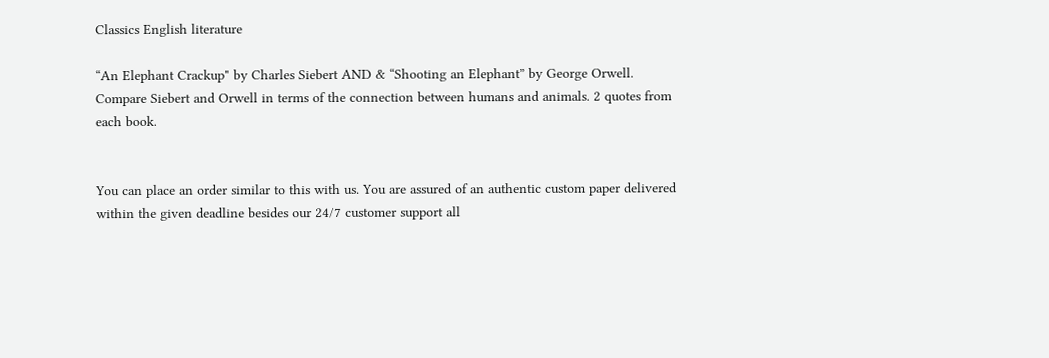Classics English literature

“An Elephant Crackup" by Charles Siebert AND & “Shooting an Elephant” by George Orwell.
Compare Siebert and Orwell in terms of the connection between humans and animals. 2 quotes from each book.


You can place an order similar to this with us. You are assured of an authentic custom paper delivered within the given deadline besides our 24/7 customer support all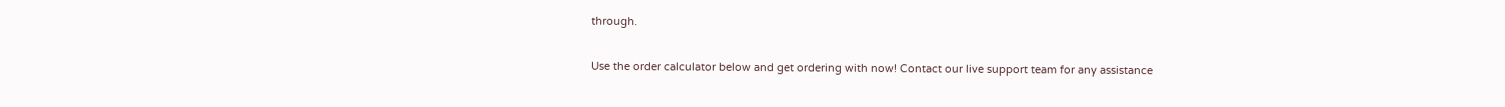through.


Use the order calculator below and get ordering with now! Contact our live support team for any assistance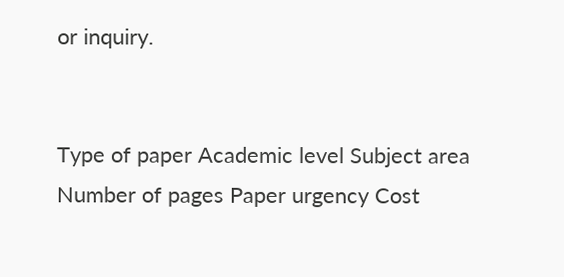or inquiry.


Type of paper Academic level Subject area
Number of pages Paper urgency Cost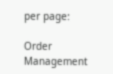per page:

Order Management